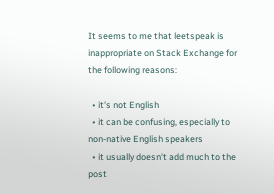It seems to me that leetspeak is inappropriate on Stack Exchange for the following reasons:

  • it's not English
  • it can be confusing, especially to non-native English speakers
  • it usually doesn't add much to the post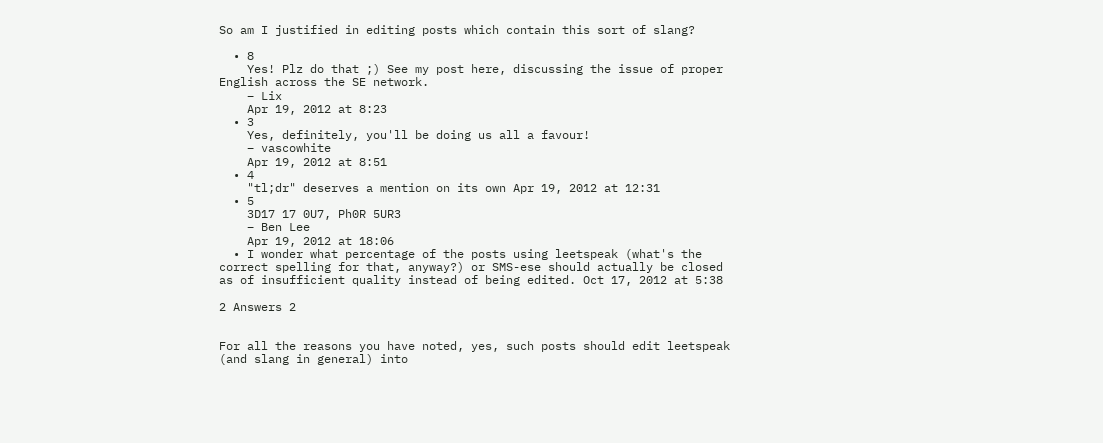So am I justified in editing posts which contain this sort of slang?

  • 8
    Yes! Plz do that ;) See my post here, discussing the issue of proper English across the SE network.
    – Lix
    Apr 19, 2012 at 8:23
  • 3
    Yes, definitely, you'll be doing us all a favour!
    – vascowhite
    Apr 19, 2012 at 8:51
  • 4
    "tl;dr" deserves a mention on its own Apr 19, 2012 at 12:31
  • 5
    3D17 17 0U7, Ph0R 5UR3
    – Ben Lee
    Apr 19, 2012 at 18:06
  • I wonder what percentage of the posts using leetspeak (what's the correct spelling for that, anyway?) or SMS-ese should actually be closed as of insufficient quality instead of being edited. Oct 17, 2012 at 5:38

2 Answers 2


For all the reasons you have noted, yes, such posts should edit leetspeak (and slang in general) into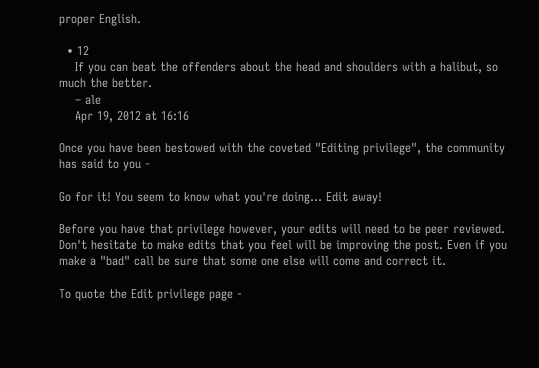proper English.

  • 12
    If you can beat the offenders about the head and shoulders with a halibut, so much the better.
    – ale
    Apr 19, 2012 at 16:16

Once you have been bestowed with the coveted "Editing privilege", the community has said to you -

Go for it! You seem to know what you're doing... Edit away!

Before you have that privilege however, your edits will need to be peer reviewed. Don't hesitate to make edits that you feel will be improving the post. Even if you make a "bad" call be sure that some one else will come and correct it.

To quote the Edit privilege page -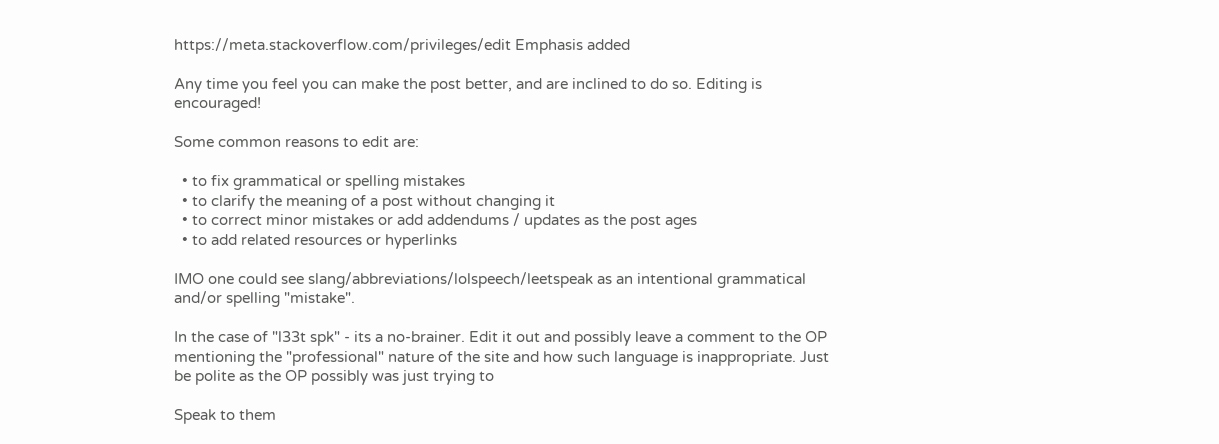https://meta.stackoverflow.com/privileges/edit Emphasis added

Any time you feel you can make the post better, and are inclined to do so. Editing is encouraged!

Some common reasons to edit are:

  • to fix grammatical or spelling mistakes
  • to clarify the meaning of a post without changing it
  • to correct minor mistakes or add addendums / updates as the post ages
  • to add related resources or hyperlinks

IMO one could see slang/abbreviations/lolspeech/leetspeak as an intentional grammatical and/or spelling "mistake".

In the case of "l33t spk" - its a no-brainer. Edit it out and possibly leave a comment to the OP mentioning the "professional" nature of the site and how such language is inappropriate. Just be polite as the OP possibly was just trying to

Speak to them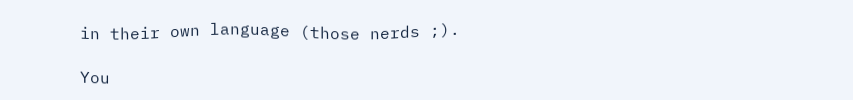in their own language (those nerds ;).

You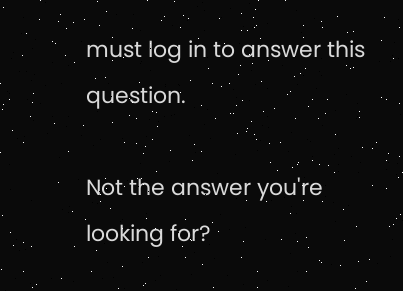must log in to answer this question.

Not the answer you're looking for?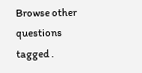Browse other questions tagged .